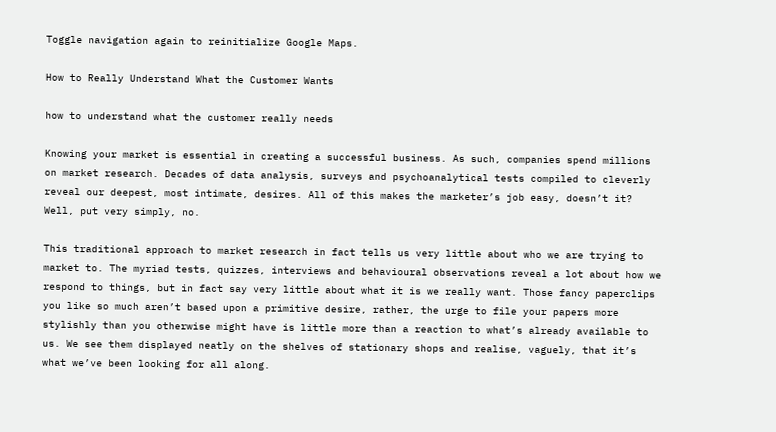Toggle navigation again to reinitialize Google Maps.

How to Really Understand What the Customer Wants

how to understand what the customer really needs

Knowing your market is essential in creating a successful business. As such, companies spend millions on market research. Decades of data analysis, surveys and psychoanalytical tests compiled to cleverly reveal our deepest, most intimate, desires. All of this makes the marketer’s job easy, doesn’t it? Well, put very simply, no.

This traditional approach to market research in fact tells us very little about who we are trying to market to. The myriad tests, quizzes, interviews and behavioural observations reveal a lot about how we respond to things, but in fact say very little about what it is we really want. Those fancy paperclips you like so much aren’t based upon a primitive desire, rather, the urge to file your papers more stylishly than you otherwise might have is little more than a reaction to what’s already available to us. We see them displayed neatly on the shelves of stationary shops and realise, vaguely, that it’s what we’ve been looking for all along.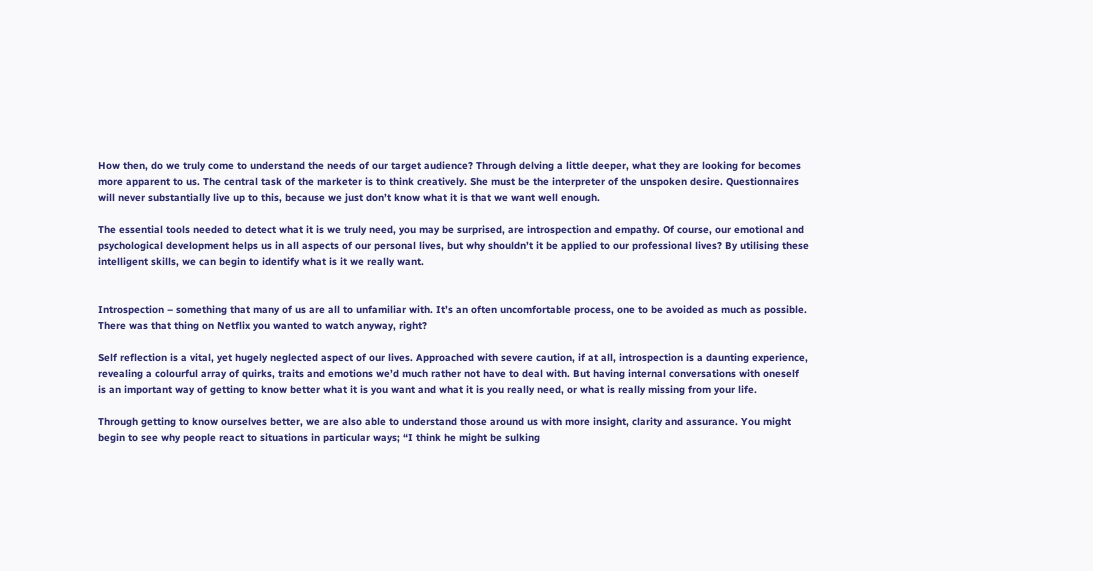How then, do we truly come to understand the needs of our target audience? Through delving a little deeper, what they are looking for becomes more apparent to us. The central task of the marketer is to think creatively. She must be the interpreter of the unspoken desire. Questionnaires will never substantially live up to this, because we just don’t know what it is that we want well enough.

The essential tools needed to detect what it is we truly need, you may be surprised, are introspection and empathy. Of course, our emotional and psychological development helps us in all aspects of our personal lives, but why shouldn’t it be applied to our professional lives? By utilising these intelligent skills, we can begin to identify what is it we really want.


Introspection – something that many of us are all to unfamiliar with. It’s an often uncomfortable process, one to be avoided as much as possible. There was that thing on Netflix you wanted to watch anyway, right?

Self reflection is a vital, yet hugely neglected aspect of our lives. Approached with severe caution, if at all, introspection is a daunting experience, revealing a colourful array of quirks, traits and emotions we’d much rather not have to deal with. But having internal conversations with oneself is an important way of getting to know better what it is you want and what it is you really need, or what is really missing from your life.

Through getting to know ourselves better, we are also able to understand those around us with more insight, clarity and assurance. You might begin to see why people react to situations in particular ways; “I think he might be sulking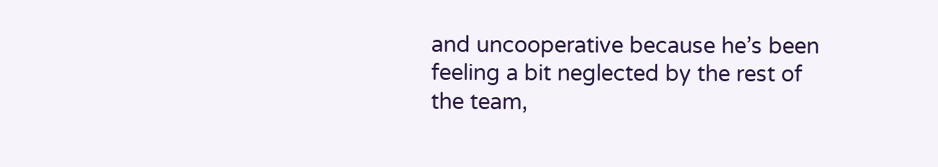and uncooperative because he’s been feeling a bit neglected by the rest of the team,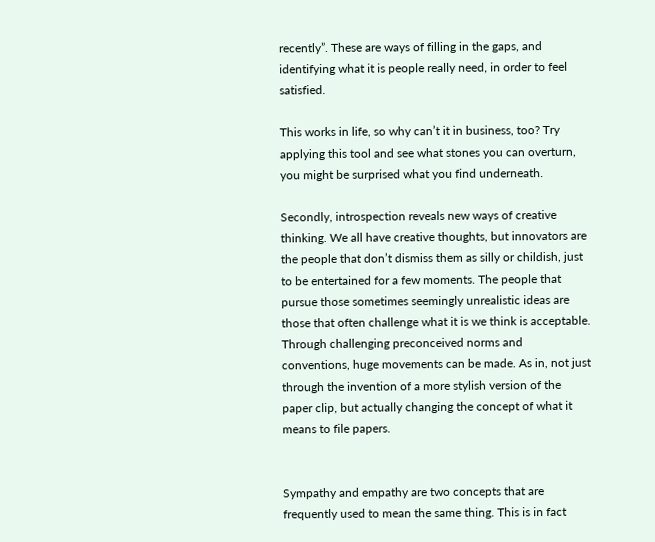recently”. These are ways of filling in the gaps, and identifying what it is people really need, in order to feel satisfied.

This works in life, so why can’t it in business, too? Try applying this tool and see what stones you can overturn, you might be surprised what you find underneath.

Secondly, introspection reveals new ways of creative thinking. We all have creative thoughts, but innovators are the people that don’t dismiss them as silly or childish, just to be entertained for a few moments. The people that pursue those sometimes seemingly unrealistic ideas are those that often challenge what it is we think is acceptable. Through challenging preconceived norms and conventions, huge movements can be made. As in, not just through the invention of a more stylish version of the paper clip, but actually changing the concept of what it means to file papers.


Sympathy and empathy are two concepts that are frequently used to mean the same thing. This is in fact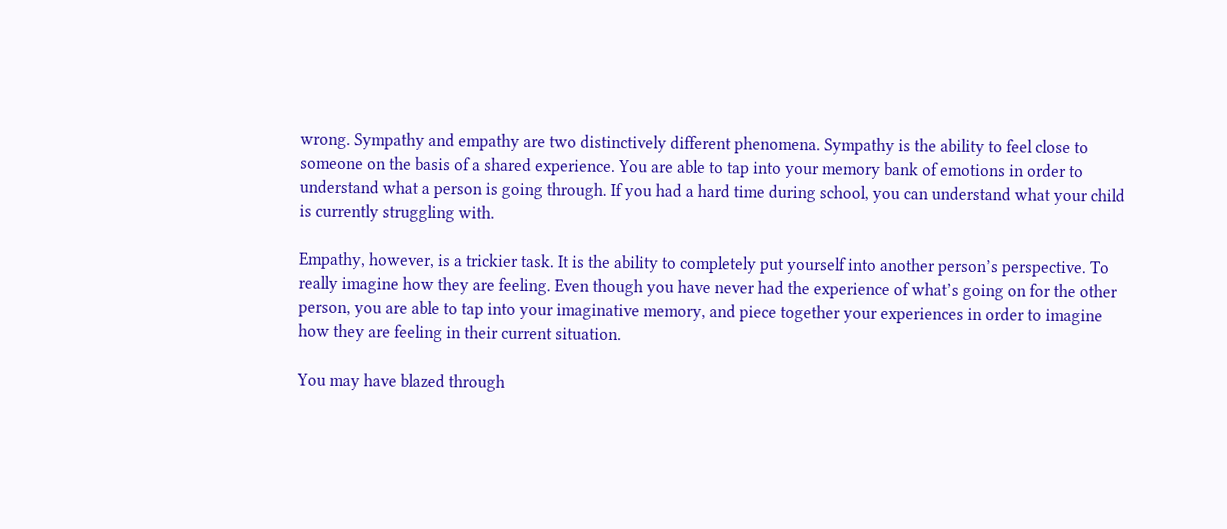wrong. Sympathy and empathy are two distinctively different phenomena. Sympathy is the ability to feel close to someone on the basis of a shared experience. You are able to tap into your memory bank of emotions in order to understand what a person is going through. If you had a hard time during school, you can understand what your child is currently struggling with.

Empathy, however, is a trickier task. It is the ability to completely put yourself into another person’s perspective. To really imagine how they are feeling. Even though you have never had the experience of what’s going on for the other person, you are able to tap into your imaginative memory, and piece together your experiences in order to imagine how they are feeling in their current situation.

You may have blazed through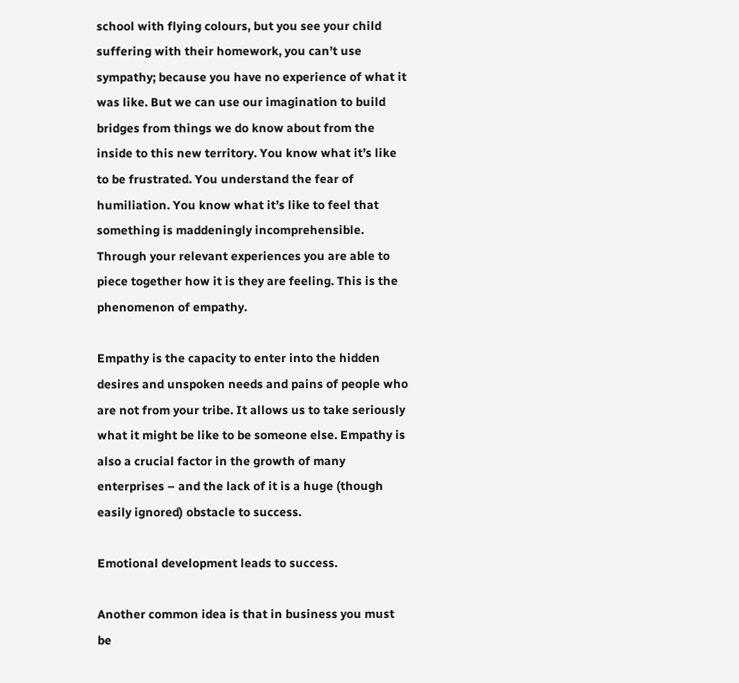school with flying colours, but you see your child suffering with their homework, you can’t use sympathy; because you have no experience of what it was like. But we can use our imagination to build bridges from things we do know about from the inside to this new territory. You know what it’s like to be frustrated. You understand the fear of humiliation. You know what it’s like to feel that something is maddeningly incomprehensible. Through your relevant experiences you are able to piece together how it is they are feeling. This is the phenomenon of empathy.

Empathy is the capacity to enter into the hidden desires and unspoken needs and pains of people who are not from your tribe. It allows us to take seriously what it might be like to be someone else. Empathy is also a crucial factor in the growth of many enterprises – and the lack of it is a huge (though easily ignored) obstacle to success.

Emotional development leads to success.

Another common idea is that in business you must be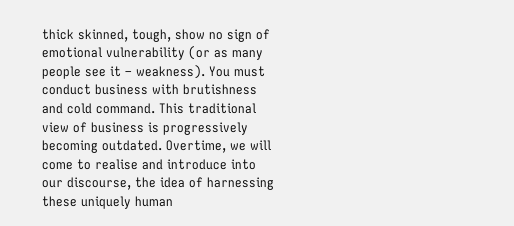thick skinned, tough, show no sign of emotional vulnerability (or as many people see it – weakness). You must conduct business with brutishness and cold command. This traditional view of business is progressively becoming outdated. Overtime, we will come to realise and introduce into our discourse, the idea of harnessing these uniquely human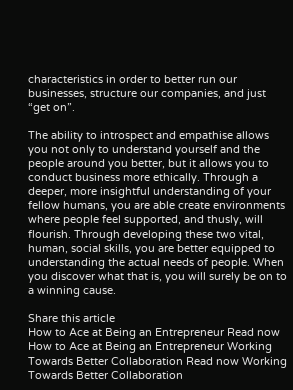characteristics in order to better run our businesses, structure our companies, and just “get on”.

The ability to introspect and empathise allows you not only to understand yourself and the people around you better, but it allows you to conduct business more ethically. Through a deeper, more insightful understanding of your fellow humans, you are able create environments where people feel supported, and thusly, will flourish. Through developing these two vital, human, social skills, you are better equipped to understanding the actual needs of people. When you discover what that is, you will surely be on to a winning cause.

Share this article
How to Ace at Being an Entrepreneur Read now How to Ace at Being an Entrepreneur Working Towards Better Collaboration Read now Working Towards Better Collaboration